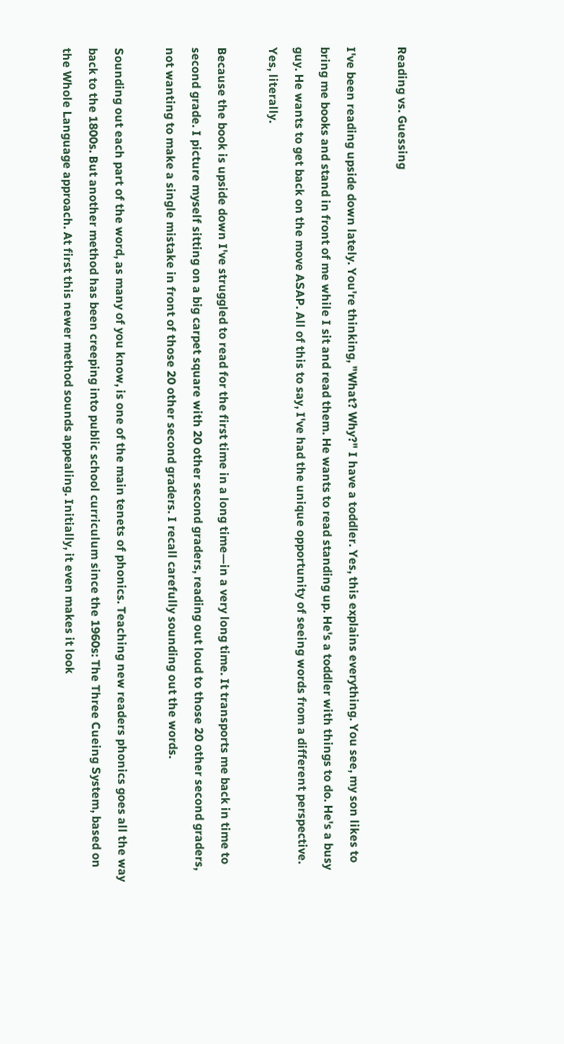Reading vs. Guessing

I've been reading upside down lately. You're thinking, "What? Why?" I have a toddler. Yes, this explains everything. You see, my son likes to bring me books and stand in front of me while I sit and read them. He wants to read standing up. He's a toddler with things to do. He's a busy guy. He wants to get back on the move ASAP. All of this to say, I've had the unique opportunity of seeing words from a different perspective. Yes, literally.

Because the book is upside down I've struggled to read for the first time in a long time—in a very long time. It transports me back in time to second grade. I picture myself sitting on a big carpet square with 20 other second graders, reading out loud to those 20 other second graders, not wanting to make a single mistake in front of those 20 other second graders. I recall carefully sounding out the words.

Sounding out each part of the word, as many of you know, is one of the main tenets of phonics. Teaching new readers phonics goes all the way back to the 1800s. But another method has been creeping into public school curriculum since the 1960s: The Three Cueing System, based on the Whole Language approach. At first this newer method sounds appealing. Initially, it even makes it look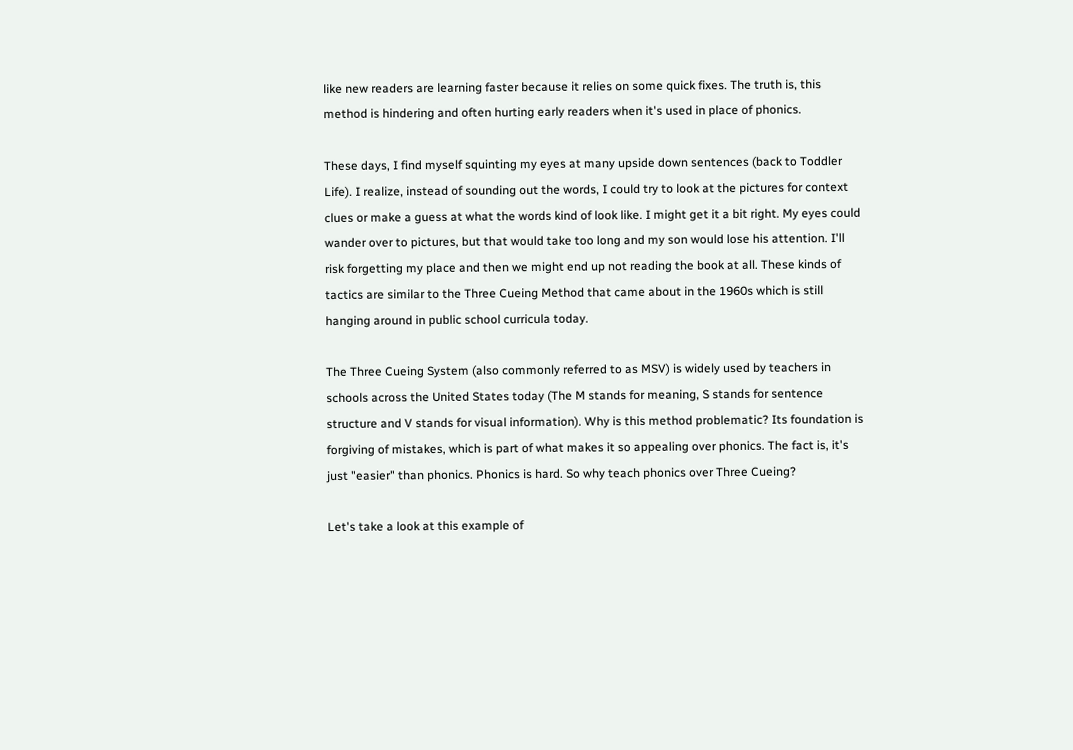like new readers are learning faster because it relies on some quick fixes. The truth is, this method is hindering and often hurting early readers when it's used in place of phonics.

These days, I find myself squinting my eyes at many upside down sentences (back to Toddler Life). I realize, instead of sounding out the words, I could try to look at the pictures for context clues or make a guess at what the words kind of look like. I might get it a bit right. My eyes could wander over to pictures, but that would take too long and my son would lose his attention. I'll risk forgetting my place and then we might end up not reading the book at all. These kinds of tactics are similar to the Three Cueing Method that came about in the 1960s which is still hanging around in public school curricula today.

The Three Cueing System (also commonly referred to as MSV) is widely used by teachers in schools across the United States today (The M stands for meaning, S stands for sentence structure and V stands for visual information). Why is this method problematic? Its foundation is forgiving of mistakes, which is part of what makes it so appealing over phonics. The fact is, it's just "easier" than phonics. Phonics is hard. So why teach phonics over Three Cueing?

Let's take a look at this example of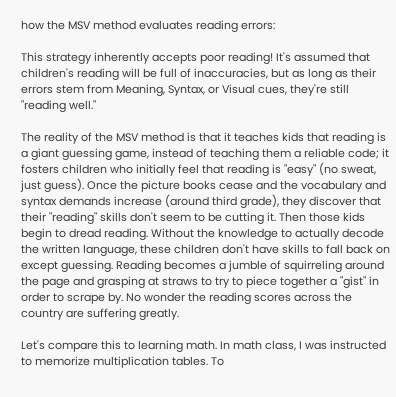how the MSV method evaluates reading errors:

This strategy inherently accepts poor reading! It's assumed that children's reading will be full of inaccuracies, but as long as their errors stem from Meaning, Syntax, or Visual cues, they're still "reading well."

The reality of the MSV method is that it teaches kids that reading is a giant guessing game, instead of teaching them a reliable code; it fosters children who initially feel that reading is "easy" (no sweat, just guess). Once the picture books cease and the vocabulary and syntax demands increase (around third grade), they discover that their "reading" skills don't seem to be cutting it. Then those kids begin to dread reading. Without the knowledge to actually decode the written language, these children don't have skills to fall back on except guessing. Reading becomes a jumble of squirreling around the page and grasping at straws to try to piece together a "gist" in order to scrape by. No wonder the reading scores across the country are suffering greatly.

Let's compare this to learning math. In math class, I was instructed to memorize multiplication tables. To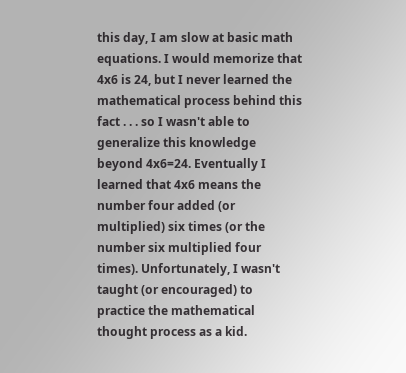this day, I am slow at basic math equations. I would memorize that 4x6 is 24, but I never learned the mathematical process behind this fact . . . so I wasn't able to generalize this knowledge beyond 4x6=24. Eventually I learned that 4x6 means the number four added (or multiplied) six times (or the number six multiplied four times). Unfortunately, I wasn't taught (or encouraged) to practice the mathematical thought process as a kid.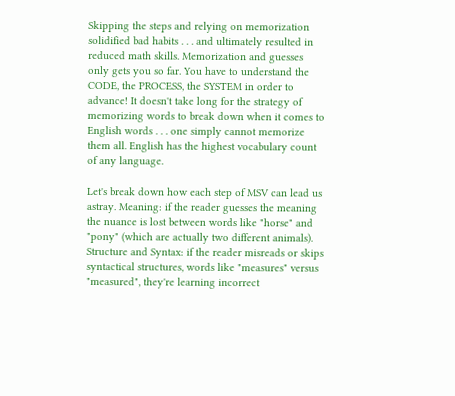Skipping the steps and relying on memorization solidified bad habits . . . and ultimately resulted in reduced math skills. Memorization and guesses only gets you so far. You have to understand the CODE, the PROCESS, the SYSTEM in order to advance! It doesn't take long for the strategy of memorizing words to break down when it comes to English words . . . one simply cannot memorize them all. English has the highest vocabulary count of any language.

Let's break down how each step of MSV can lead us astray. Meaning: if the reader guesses the meaning the nuance is lost between words like "horse" and "pony" (which are actually two different animals). Structure and Syntax: if the reader misreads or skips syntactical structures, words like "measures" versus "measured", they're learning incorrect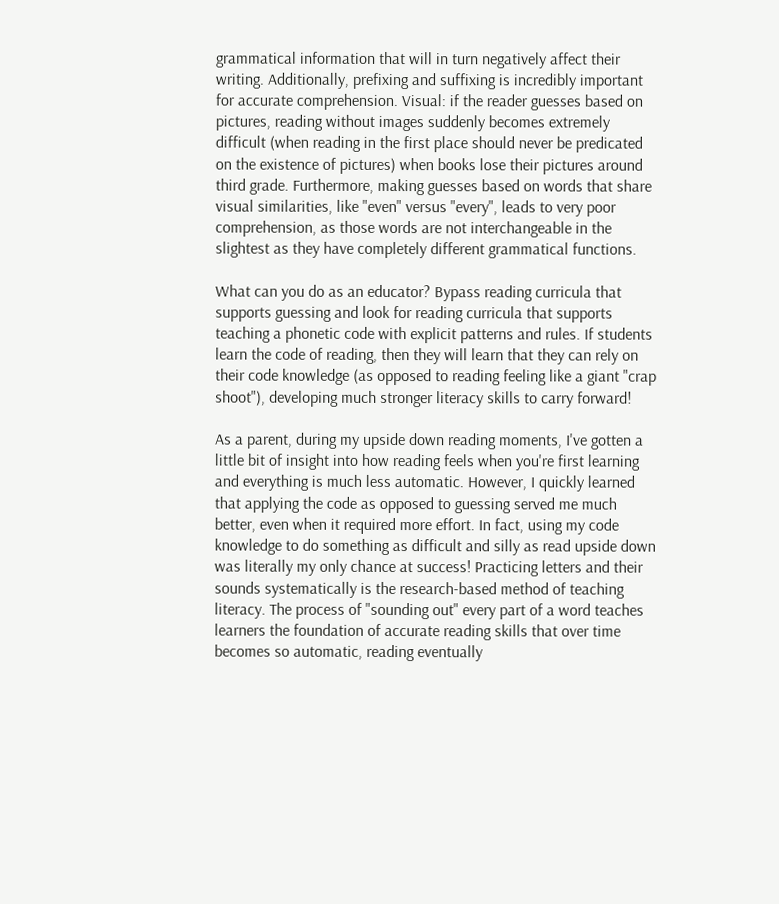grammatical information that will in turn negatively affect their writing. Additionally, prefixing and suffixing is incredibly important for accurate comprehension. Visual: if the reader guesses based on pictures, reading without images suddenly becomes extremely difficult (when reading in the first place should never be predicated on the existence of pictures) when books lose their pictures around third grade. Furthermore, making guesses based on words that share visual similarities, like "even" versus "every", leads to very poor comprehension, as those words are not interchangeable in the slightest as they have completely different grammatical functions.

What can you do as an educator? Bypass reading curricula that supports guessing and look for reading curricula that supports teaching a phonetic code with explicit patterns and rules. If students learn the code of reading, then they will learn that they can rely on their code knowledge (as opposed to reading feeling like a giant "crap shoot"), developing much stronger literacy skills to carry forward!

As a parent, during my upside down reading moments, I've gotten a little bit of insight into how reading feels when you're first learning and everything is much less automatic. However, I quickly learned that applying the code as opposed to guessing served me much better, even when it required more effort. In fact, using my code knowledge to do something as difficult and silly as read upside down was literally my only chance at success! Practicing letters and their sounds systematically is the research-based method of teaching literacy. The process of "sounding out" every part of a word teaches learners the foundation of accurate reading skills that over time becomes so automatic, reading eventually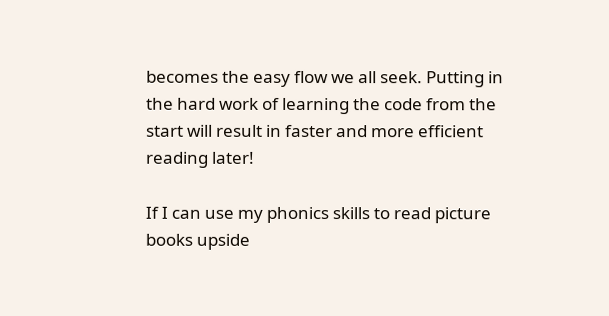becomes the easy flow we all seek. Putting in the hard work of learning the code from the start will result in faster and more efficient reading later!

If I can use my phonics skills to read picture books upside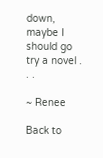down, maybe I should go try a novel . . .

~ Renee

Back to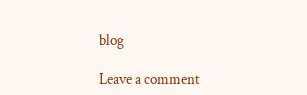blog

Leave a comment